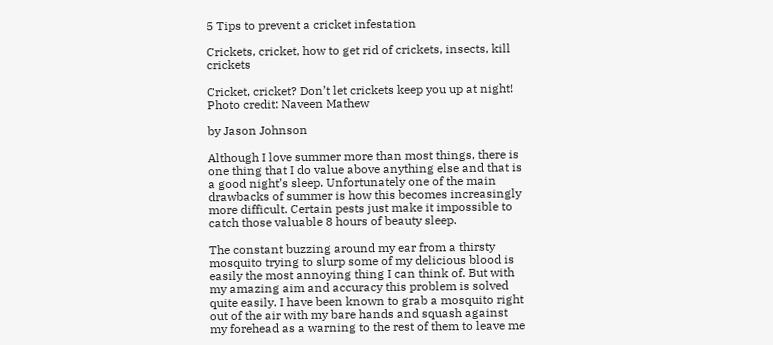5 Tips to prevent a cricket infestation

Crickets, cricket, how to get rid of crickets, insects, kill crickets

Cricket, cricket? Don’t let crickets keep you up at night!  Photo credit: Naveen Mathew

by Jason Johnson

Although I love summer more than most things, there is one thing that I do value above anything else and that is a good night’s sleep. Unfortunately one of the main drawbacks of summer is how this becomes increasingly more difficult. Certain pests just make it impossible to catch those valuable 8 hours of beauty sleep.

The constant buzzing around my ear from a thirsty mosquito trying to slurp some of my delicious blood is easily the most annoying thing I can think of. But with my amazing aim and accuracy this problem is solved quite easily. I have been known to grab a mosquito right out of the air with my bare hands and squash against my forehead as a warning to the rest of them to leave me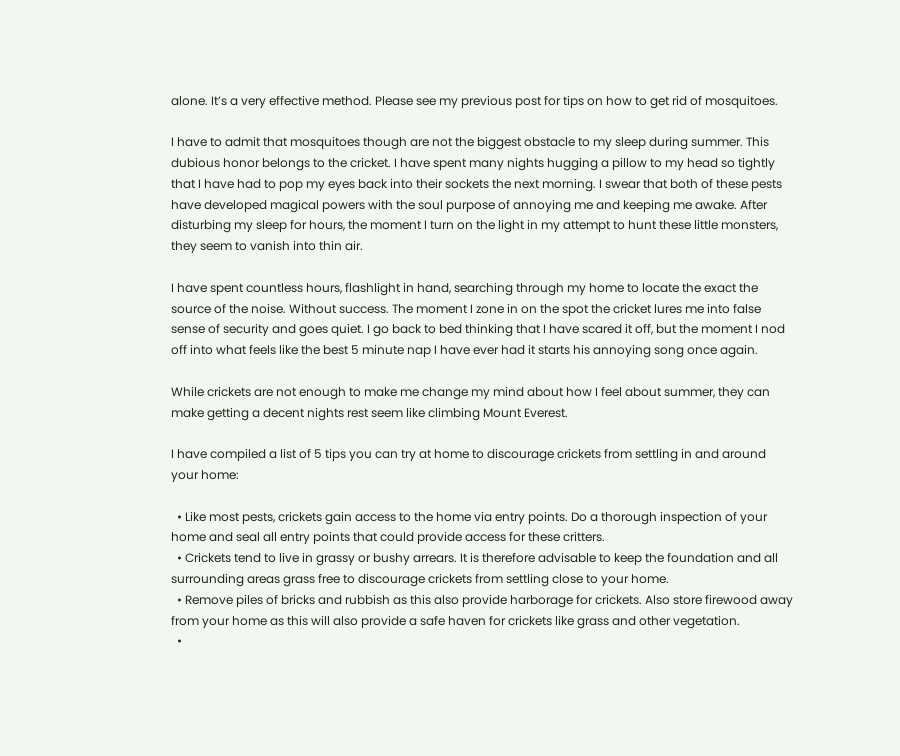alone. It’s a very effective method. Please see my previous post for tips on how to get rid of mosquitoes.

I have to admit that mosquitoes though are not the biggest obstacle to my sleep during summer. This dubious honor belongs to the cricket. I have spent many nights hugging a pillow to my head so tightly that I have had to pop my eyes back into their sockets the next morning. I swear that both of these pests have developed magical powers with the soul purpose of annoying me and keeping me awake. After disturbing my sleep for hours, the moment I turn on the light in my attempt to hunt these little monsters, they seem to vanish into thin air.

I have spent countless hours, flashlight in hand, searching through my home to locate the exact the source of the noise. Without success. The moment I zone in on the spot the cricket lures me into false sense of security and goes quiet. I go back to bed thinking that I have scared it off, but the moment I nod off into what feels like the best 5 minute nap I have ever had it starts his annoying song once again.

While crickets are not enough to make me change my mind about how I feel about summer, they can make getting a decent nights rest seem like climbing Mount Everest.

I have compiled a list of 5 tips you can try at home to discourage crickets from settling in and around your home:

  • Like most pests, crickets gain access to the home via entry points. Do a thorough inspection of your home and seal all entry points that could provide access for these critters.
  • Crickets tend to live in grassy or bushy arrears. It is therefore advisable to keep the foundation and all surrounding areas grass free to discourage crickets from settling close to your home.
  • Remove piles of bricks and rubbish as this also provide harborage for crickets. Also store firewood away from your home as this will also provide a safe haven for crickets like grass and other vegetation.
  •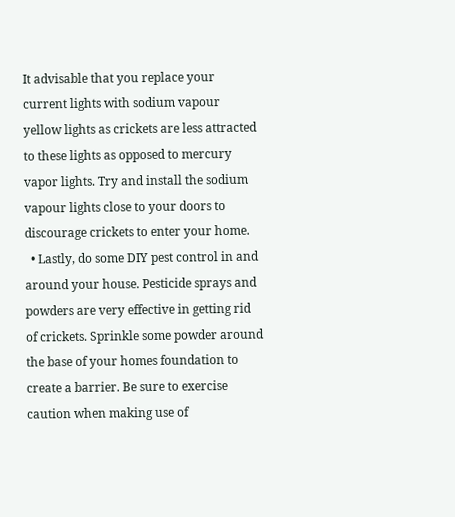It advisable that you replace your current lights with sodium vapour yellow lights as crickets are less attracted to these lights as opposed to mercury vapor lights. Try and install the sodium vapour lights close to your doors to discourage crickets to enter your home.
  • Lastly, do some DIY pest control in and around your house. Pesticide sprays and powders are very effective in getting rid of crickets. Sprinkle some powder around the base of your homes foundation to create a barrier. Be sure to exercise caution when making use of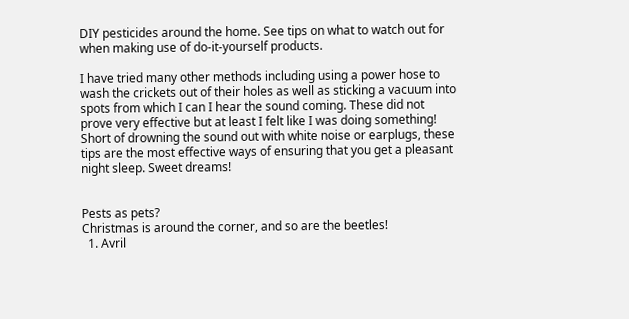DIY pesticides around the home. See tips on what to watch out for when making use of do-it-yourself products.

I have tried many other methods including using a power hose to wash the crickets out of their holes as well as sticking a vacuum into spots from which I can I hear the sound coming. These did not prove very effective but at least I felt like I was doing something! Short of drowning the sound out with white noise or earplugs, these tips are the most effective ways of ensuring that you get a pleasant night sleep. Sweet dreams!


Pests as pets?
Christmas is around the corner, and so are the beetles!
  1. Avril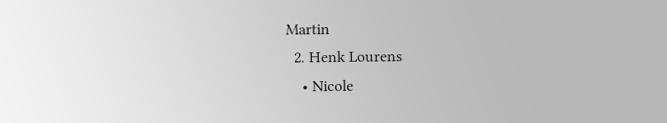Martin
  2. Henk Lourens
    • Nicole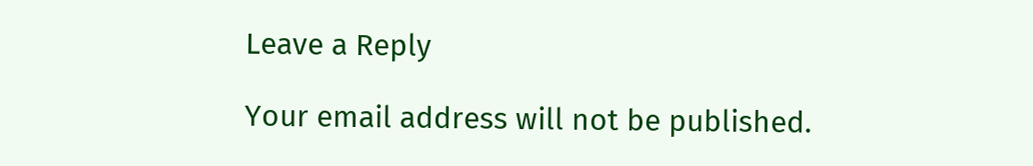Leave a Reply

Your email address will not be published.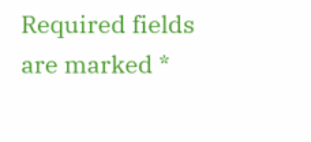Required fields are marked *